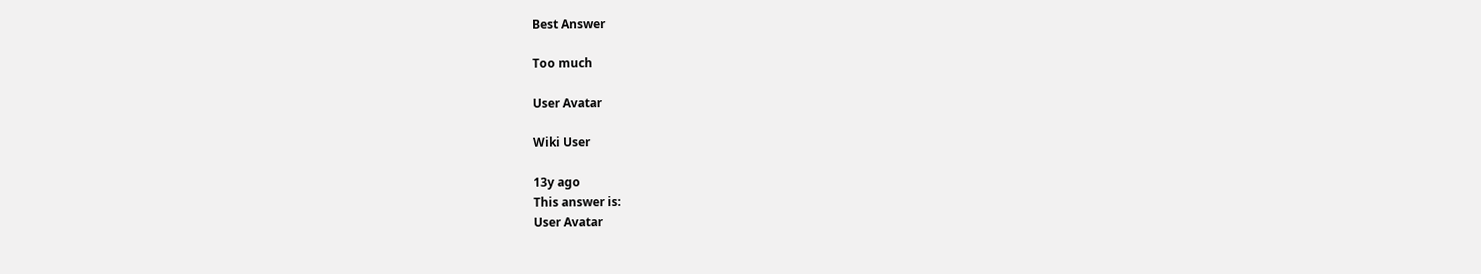Best Answer

Too much

User Avatar

Wiki User

13y ago
This answer is:
User Avatar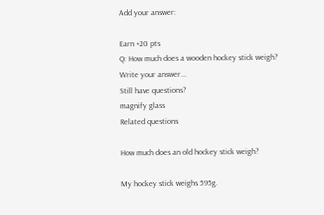Add your answer:

Earn +20 pts
Q: How much does a wooden hockey stick weigh?
Write your answer...
Still have questions?
magnify glass
Related questions

How much does an old hockey stick weigh?

My hockey stick weighs 595g.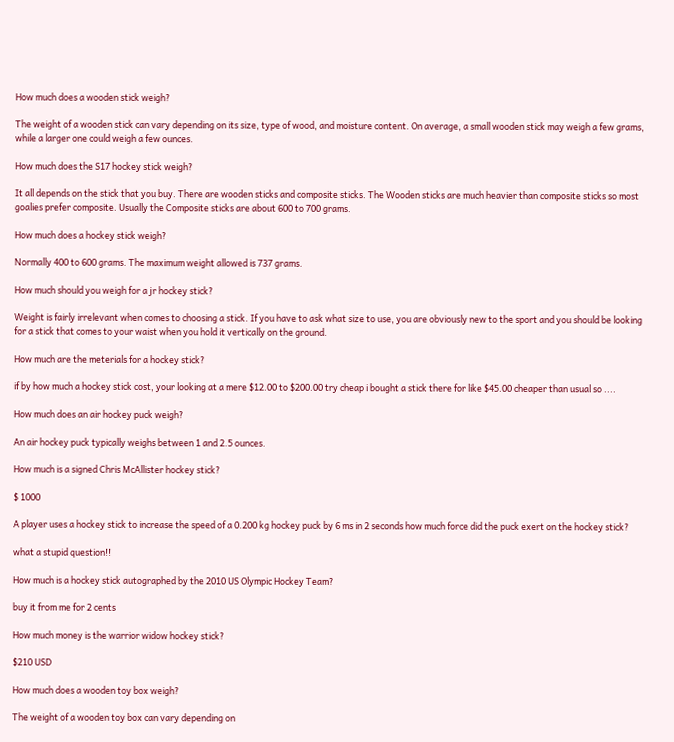How much does a wooden stick weigh?

The weight of a wooden stick can vary depending on its size, type of wood, and moisture content. On average, a small wooden stick may weigh a few grams, while a larger one could weigh a few ounces.

How much does the S17 hockey stick weigh?

It all depends on the stick that you buy. There are wooden sticks and composite sticks. The Wooden sticks are much heavier than composite sticks so most goalies prefer composite. Usually the Composite sticks are about 600 to 700 grams.

How much does a hockey stick weigh?

Normally 400 to 600 grams. The maximum weight allowed is 737 grams.

How much should you weigh for a jr hockey stick?

Weight is fairly irrelevant when comes to choosing a stick. If you have to ask what size to use, you are obviously new to the sport and you should be looking for a stick that comes to your waist when you hold it vertically on the ground.

How much are the meterials for a hockey stick?

if by how much a hockey stick cost, your looking at a mere $12.00 to $200.00 try cheap i bought a stick there for like $45.00 cheaper than usual so ....

How much does an air hockey puck weigh?

An air hockey puck typically weighs between 1 and 2.5 ounces.

How much is a signed Chris McAllister hockey stick?

$ 1000

A player uses a hockey stick to increase the speed of a 0.200 kg hockey puck by 6 ms in 2 seconds how much force did the puck exert on the hockey stick?

what a stupid question!!

How much is a hockey stick autographed by the 2010 US Olympic Hockey Team?

buy it from me for 2 cents

How much money is the warrior widow hockey stick?

$210 USD

How much does a wooden toy box weigh?

The weight of a wooden toy box can vary depending on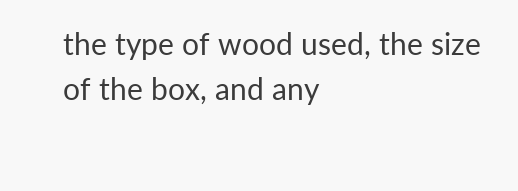the type of wood used, the size of the box, and any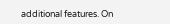additional features. On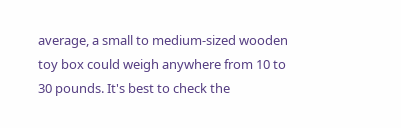average, a small to medium-sized wooden toy box could weigh anywhere from 10 to 30 pounds. It's best to check the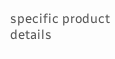specific product details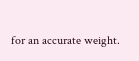for an accurate weight.